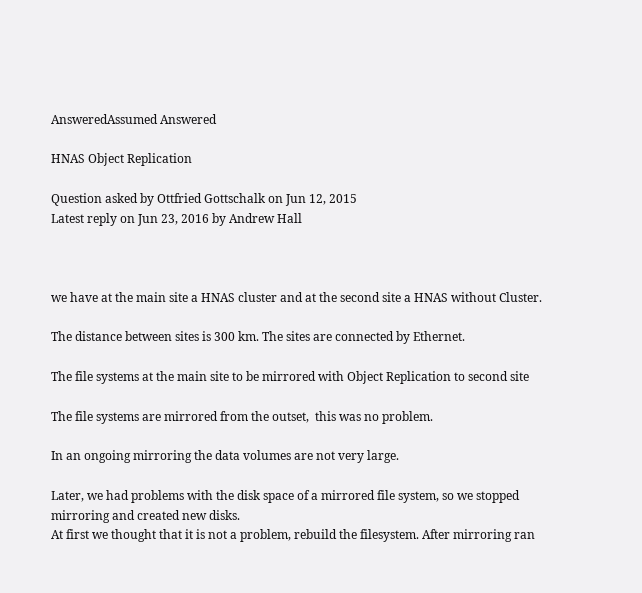AnsweredAssumed Answered

HNAS Object Replication

Question asked by Ottfried Gottschalk on Jun 12, 2015
Latest reply on Jun 23, 2016 by Andrew Hall



we have at the main site a HNAS cluster and at the second site a HNAS without Cluster.

The distance between sites is 300 km. The sites are connected by Ethernet.

The file systems at the main site to be mirrored with Object Replication to second site

The file systems are mirrored from the outset,  this was no problem.

In an ongoing mirroring the data volumes are not very large.

Later, we had problems with the disk space of a mirrored file system, so we stopped mirroring and created new disks.
At first we thought that it is not a problem, rebuild the filesystem. After mirroring ran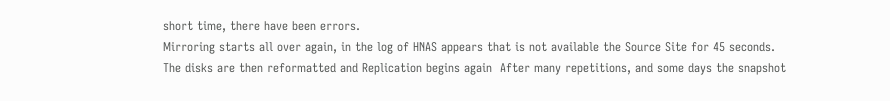short time, there have been errors.
Mirroring starts all over again, in the log of HNAS appears that is not available the Source Site for 45 seconds.
The disks are then reformatted and Replication begins again  After many repetitions, and some days the snapshot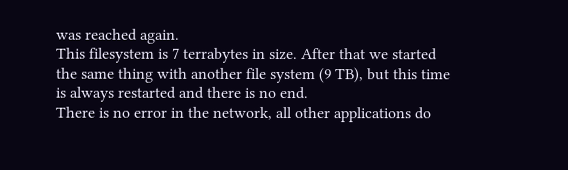was reached again.
This filesystem is 7 terrabytes in size. After that we started the same thing with another file system (9 TB), but this time is always restarted and there is no end.
There is no error in the network, all other applications do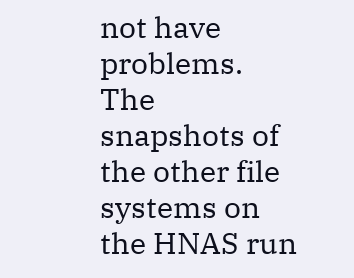not have problems. The snapshots of the other file systems on the HNAS run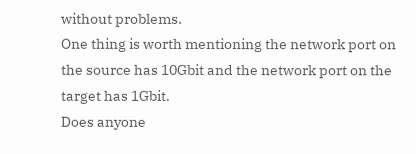without problems.
One thing is worth mentioning the network port on the source has 10Gbit and the network port on the target has 1Gbit.
Does anyone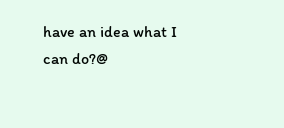have an idea what I can do?@